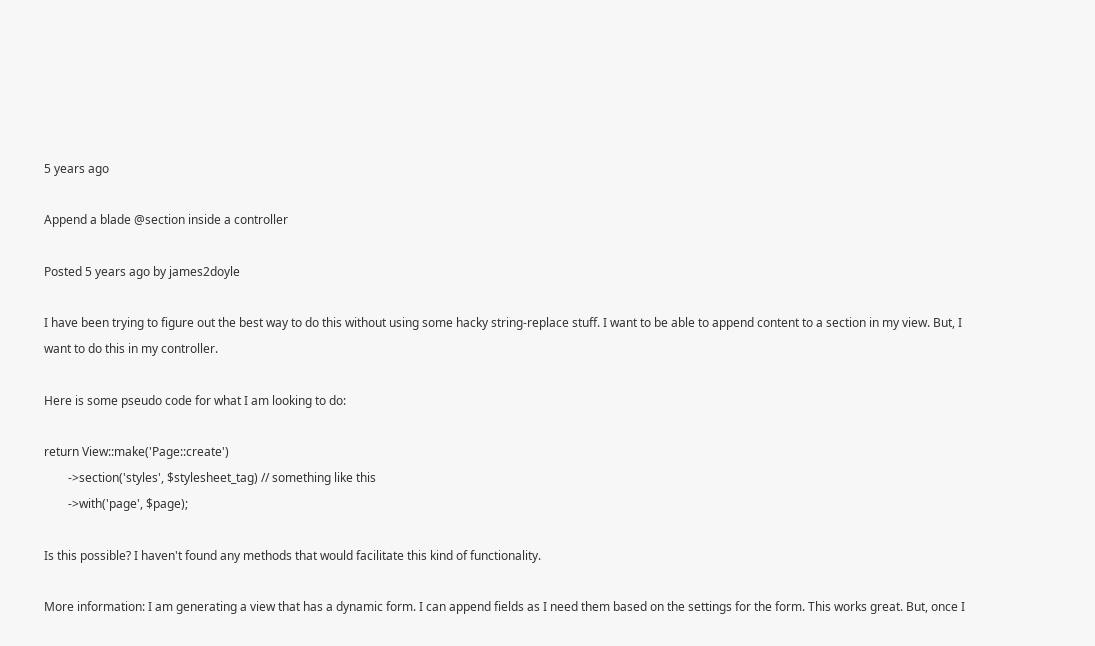5 years ago

Append a blade @section inside a controller

Posted 5 years ago by james2doyle

I have been trying to figure out the best way to do this without using some hacky string-replace stuff. I want to be able to append content to a section in my view. But, I want to do this in my controller.

Here is some pseudo code for what I am looking to do:

return View::make('Page::create')
        ->section('styles', $stylesheet_tag) // something like this
        ->with('page', $page);

Is this possible? I haven't found any methods that would facilitate this kind of functionality.

More information: I am generating a view that has a dynamic form. I can append fields as I need them based on the settings for the form. This works great. But, once I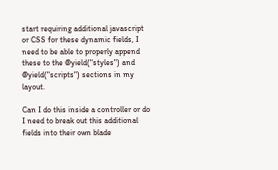start requiring additional javascript or CSS for these dynamic fields, I need to be able to properly append these to the @yield("styles") and @yield("scripts") sections in my layout.

Can I do this inside a controller or do I need to break out this additional fields into their own blade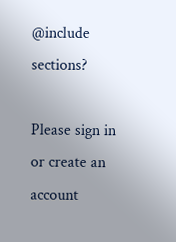@include sections?

Please sign in or create an account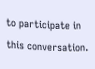to participate in this conversation.